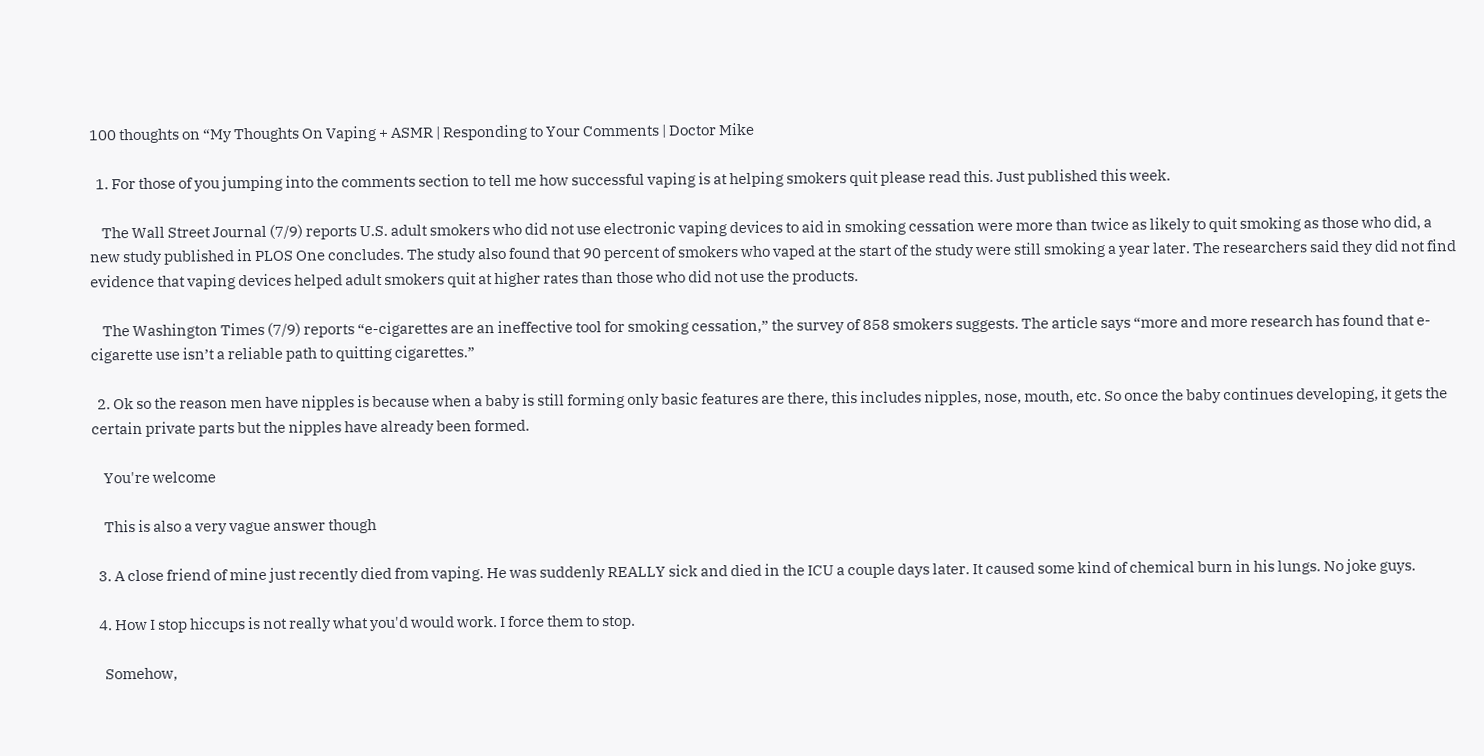100 thoughts on “My Thoughts On Vaping + ASMR | Responding to Your Comments | Doctor Mike

  1. For those of you jumping into the comments section to tell me how successful vaping is at helping smokers quit please read this. Just published this week.

    The Wall Street Journal (7/9) reports U.S. adult smokers who did not use electronic vaping devices to aid in smoking cessation were more than twice as likely to quit smoking as those who did, a new study published in PLOS One concludes. The study also found that 90 percent of smokers who vaped at the start of the study were still smoking a year later. The researchers said they did not find evidence that vaping devices helped adult smokers quit at higher rates than those who did not use the products.

    The Washington Times (7/9) reports “e-cigarettes are an ineffective tool for smoking cessation,” the survey of 858 smokers suggests. The article says “more and more research has found that e-cigarette use isn’t a reliable path to quitting cigarettes.”

  2. Ok so the reason men have nipples is because when a baby is still forming only basic features are there, this includes nipples, nose, mouth, etc. So once the baby continues developing, it gets the certain private parts but the nipples have already been formed.

    You're welcome

    This is also a very vague answer though

  3. A close friend of mine just recently died from vaping. He was suddenly REALLY sick and died in the ICU a couple days later. It caused some kind of chemical burn in his lungs. No joke guys.

  4. How I stop hiccups is not really what you'd would work. I force them to stop.

    Somehow,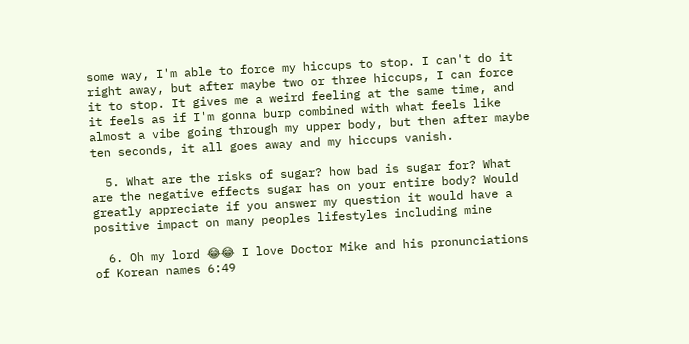some way, I'm able to force my hiccups to stop. I can't do it right away, but after maybe two or three hiccups, I can force it to stop. It gives me a weird feeling at the same time, and it feels as if I'm gonna burp combined with what feels like almost a vibe going through my upper body, but then after maybe ten seconds, it all goes away and my hiccups vanish.

  5. What are the risks of sugar? how bad is sugar for? What are the negative effects sugar has on your entire body? Would greatly appreciate if you answer my question it would have a positive impact on many peoples lifestyles including mine

  6. Oh my lord 😂😂 I love Doctor Mike and his pronunciations of Korean names 6:49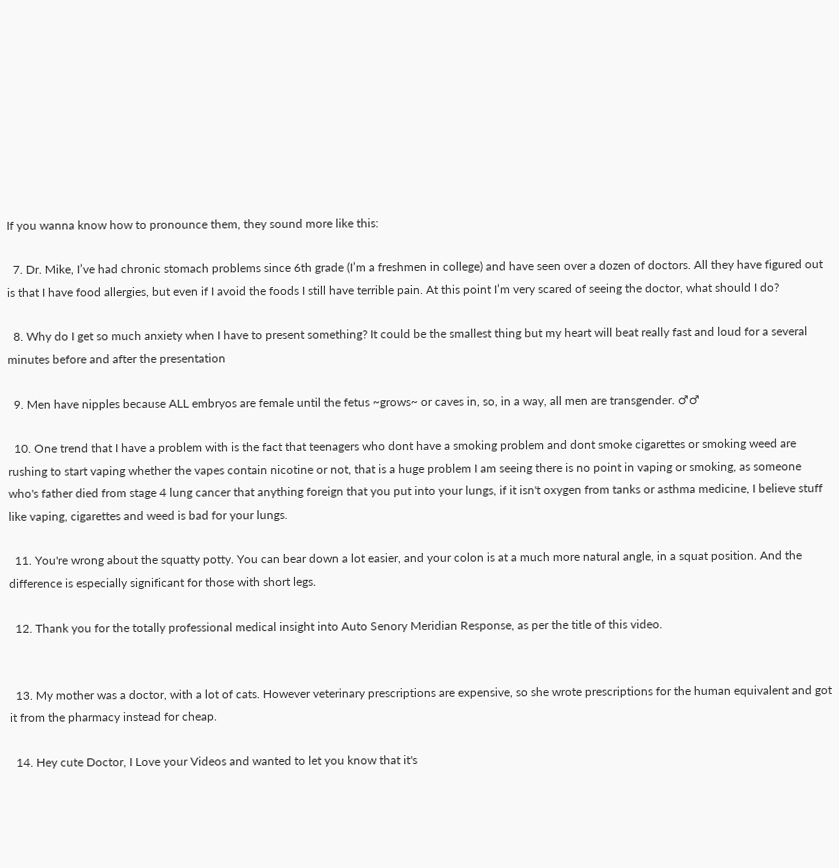If you wanna know how to pronounce them, they sound more like this:

  7. Dr. Mike, I’ve had chronic stomach problems since 6th grade (I’m a freshmen in college) and have seen over a dozen of doctors. All they have figured out is that I have food allergies, but even if I avoid the foods I still have terrible pain. At this point I’m very scared of seeing the doctor, what should I do?

  8. Why do I get so much anxiety when I have to present something? It could be the smallest thing but my heart will beat really fast and loud for a several minutes before and after the presentation

  9. Men have nipples because ALL embryos are female until the fetus ~grows~ or caves in, so, in a way, all men are transgender. ♂♂

  10. One trend that I have a problem with is the fact that teenagers who dont have a smoking problem and dont smoke cigarettes or smoking weed are rushing to start vaping whether the vapes contain nicotine or not, that is a huge problem I am seeing there is no point in vaping or smoking, as someone who's father died from stage 4 lung cancer that anything foreign that you put into your lungs, if it isn't oxygen from tanks or asthma medicine, I believe stuff like vaping, cigarettes and weed is bad for your lungs.

  11. You're wrong about the squatty potty. You can bear down a lot easier, and your colon is at a much more natural angle, in a squat position. And the difference is especially significant for those with short legs.

  12. Thank you for the totally professional medical insight into Auto Senory Meridian Response, as per the title of this video.


  13. My mother was a doctor, with a lot of cats. However veterinary prescriptions are expensive, so she wrote prescriptions for the human equivalent and got it from the pharmacy instead for cheap.

  14. Hey cute Doctor, I Love your Videos and wanted to let you know that it's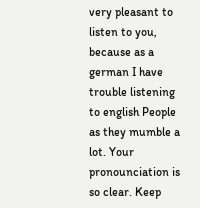very pleasant to listen to you, because as a german I have trouble listening to english People as they mumble a lot. Your pronounciation is so clear. Keep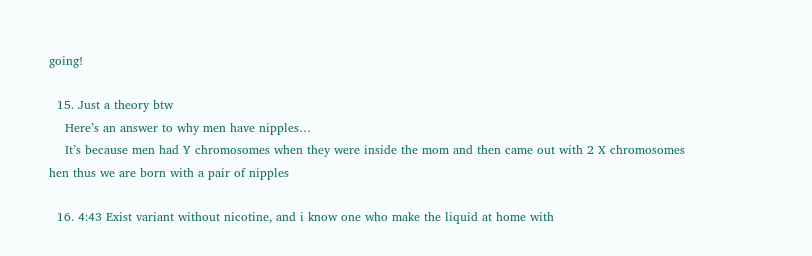going!

  15. Just a theory btw
    Here’s an answer to why men have nipples…
    It’s because men had Y chromosomes when they were inside the mom and then came out with 2 X chromosomes hen thus we are born with a pair of nipples

  16. 4:43 Exist variant without nicotine, and i know one who make the liquid at home with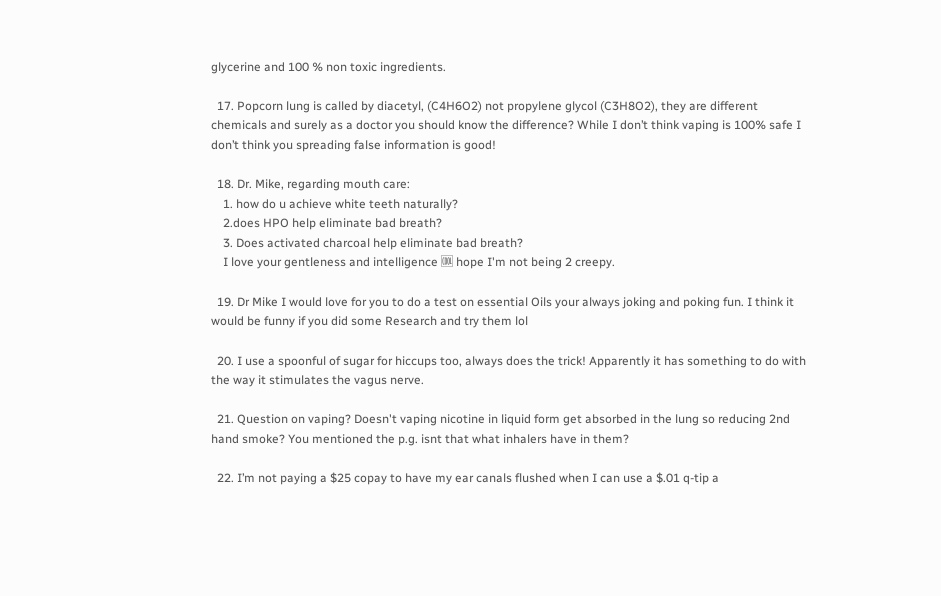glycerine and 100 % non toxic ingredients.

  17. Popcorn lung is called by diacetyl, (C4H6O2) not propylene glycol (C3H8O2), they are different chemicals and surely as a doctor you should know the difference? While I don’t think vaping is 100% safe I don’t think you spreading false information is good!

  18. Dr. Mike, regarding mouth care:
    1. how do u achieve white teeth naturally?
    2.does HPO help eliminate bad breath?
    3. Does activated charcoal help eliminate bad breath?
    I love your gentleness and intelligence 🆒 hope I'm not being 2 creepy.

  19. Dr Mike I would love for you to do a test on essential Oils your always joking and poking fun. I think it would be funny if you did some Research and try them lol

  20. I use a spoonful of sugar for hiccups too, always does the trick! Apparently it has something to do with the way it stimulates the vagus nerve.

  21. Question on vaping? Doesn't vaping nicotine in liquid form get absorbed in the lung so reducing 2nd hand smoke? You mentioned the p.g. isnt that what inhalers have in them?

  22. I’m not paying a $25 copay to have my ear canals flushed when I can use a $.01 q-tip a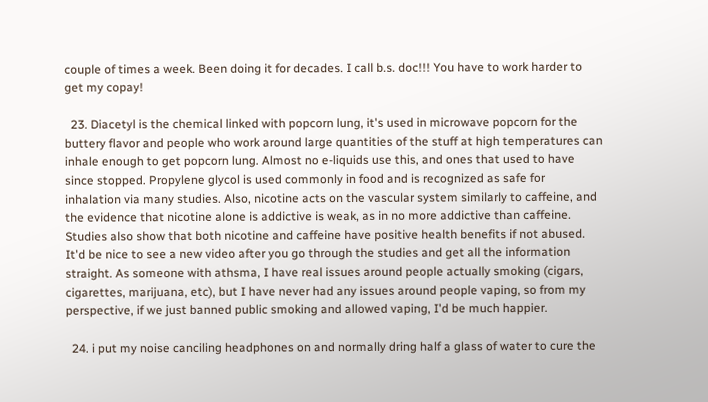couple of times a week. Been doing it for decades. I call b.s. doc!!! You have to work harder to get my copay!

  23. Diacetyl is the chemical linked with popcorn lung, it's used in microwave popcorn for the buttery flavor and people who work around large quantities of the stuff at high temperatures can inhale enough to get popcorn lung. Almost no e-liquids use this, and ones that used to have since stopped. Propylene glycol is used commonly in food and is recognized as safe for inhalation via many studies. Also, nicotine acts on the vascular system similarly to caffeine, and the evidence that nicotine alone is addictive is weak, as in no more addictive than caffeine. Studies also show that both nicotine and caffeine have positive health benefits if not abused. It'd be nice to see a new video after you go through the studies and get all the information straight. As someone with athsma, I have real issues around people actually smoking (cigars, cigarettes, marijuana, etc), but I have never had any issues around people vaping, so from my perspective, if we just banned public smoking and allowed vaping, I'd be much happier.

  24. i put my noise canciling headphones on and normally dring half a glass of water to cure the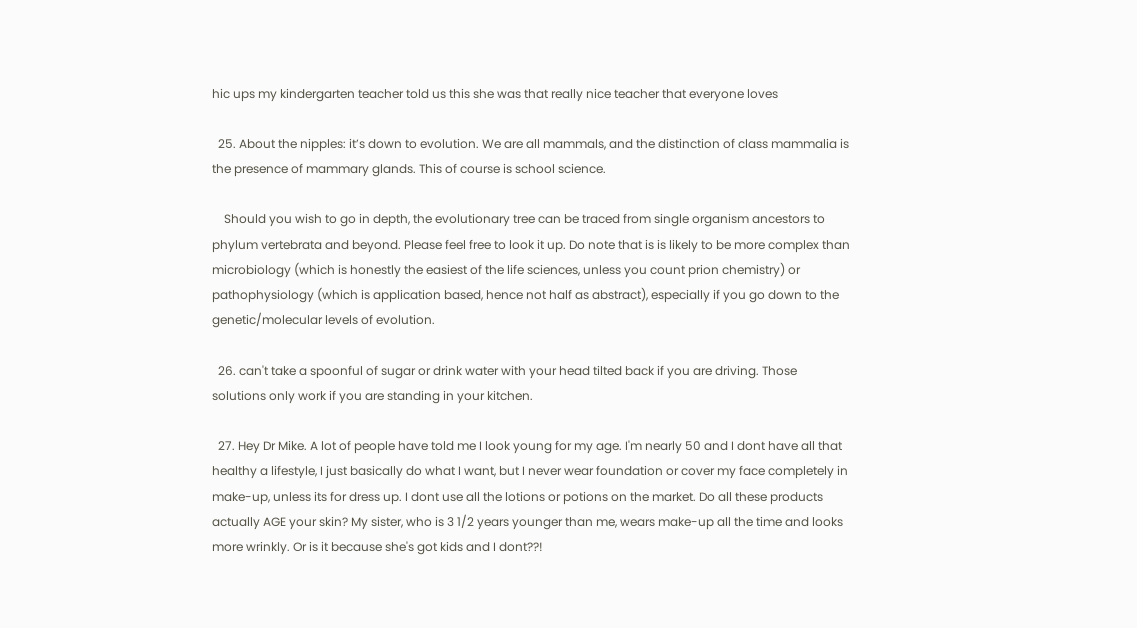hic ups my kindergarten teacher told us this she was that really nice teacher that everyone loves

  25. About the nipples: it’s down to evolution. We are all mammals, and the distinction of class mammalia is the presence of mammary glands. This of course is school science.

    Should you wish to go in depth, the evolutionary tree can be traced from single organism ancestors to phylum vertebrata and beyond. Please feel free to look it up. Do note that is is likely to be more complex than microbiology (which is honestly the easiest of the life sciences, unless you count prion chemistry) or pathophysiology (which is application based, hence not half as abstract), especially if you go down to the genetic/molecular levels of evolution.

  26. can't take a spoonful of sugar or drink water with your head tilted back if you are driving. Those solutions only work if you are standing in your kitchen.

  27. Hey Dr Mike. A lot of people have told me I look young for my age. I'm nearly 50 and I dont have all that healthy a lifestyle, I just basically do what I want, but I never wear foundation or cover my face completely in make-up, unless its for dress up. I dont use all the lotions or potions on the market. Do all these products actually AGE your skin? My sister, who is 3 1/2 years younger than me, wears make-up all the time and looks more wrinkly. Or is it because she's got kids and I dont??!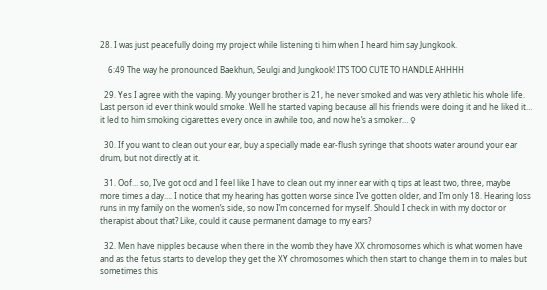28. I was just peacefully doing my project while listening ti him when I heard him say Jungkook.

    6:49 The way he pronounced Baekhun, Seulgi and Jungkook! IT’S TOO CUTE TO HANDLE AHHHH

  29. Yes I agree with the vaping. My younger brother is 21, he never smoked and was very athletic his whole life. Last person id ever think would smoke. Well he started vaping because all his friends were doing it and he liked it… it led to him smoking cigarettes every once in awhile too, and now he’s a smoker… ♀

  30. If you want to clean out your ear, buy a specially made ear-flush syringe that shoots water around your ear drum, but not directly at it.

  31. Oof… so, I’ve got ocd and I feel like I have to clean out my inner ear with q tips at least two, three, maybe more times a day…. I notice that my hearing has gotten worse since I’ve gotten older, and I’m only 18. Hearing loss runs in my family on the women’s side, so now I’m concerned for myself. Should I check in with my doctor or therapist about that? Like, could it cause permanent damage to my ears?

  32. Men have nipples because when there in the womb they have XX chromosomes which is what women have and as the fetus starts to develop they get the XY chromosomes which then start to change them in to males but sometimes this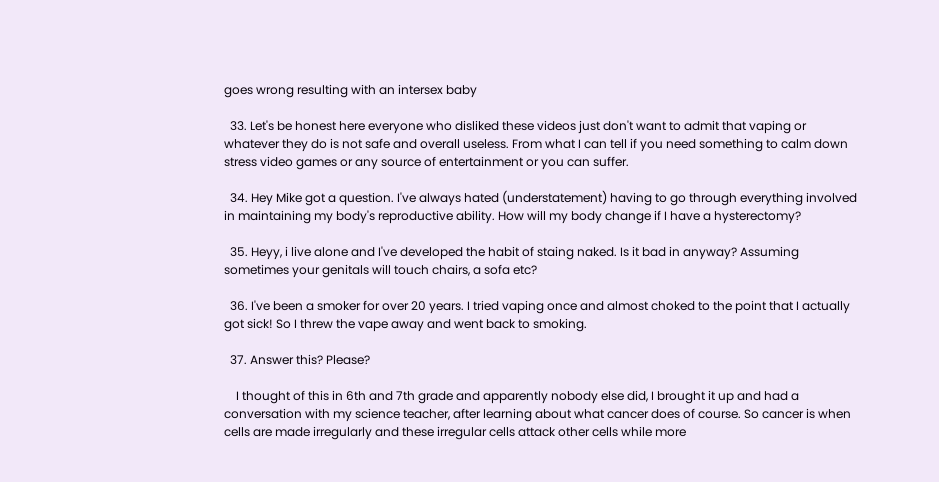goes wrong resulting with an intersex baby

  33. Let's be honest here everyone who disliked these videos just don't want to admit that vaping or whatever they do is not safe and overall useless. From what I can tell if you need something to calm down stress video games or any source of entertainment or you can suffer.

  34. Hey Mike got a question. I've always hated (understatement) having to go through everything involved in maintaining my body's reproductive ability. How will my body change if I have a hysterectomy?

  35. Heyy, i live alone and I've developed the habit of staing naked. Is it bad in anyway? Assuming sometimes your genitals will touch chairs, a sofa etc?

  36. I've been a smoker for over 20 years. I tried vaping once and almost choked to the point that I actually got sick! So I threw the vape away and went back to smoking.

  37. Answer this? Please?

    I thought of this in 6th and 7th grade and apparently nobody else did, I brought it up and had a conversation with my science teacher, after learning about what cancer does of course. So cancer is when cells are made irregularly and these irregular cells attack other cells while more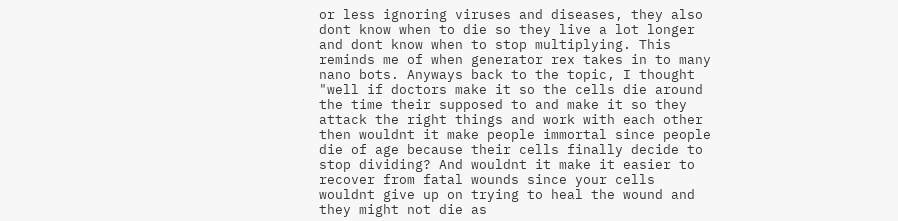or less ignoring viruses and diseases, they also dont know when to die so they live a lot longer and dont know when to stop multiplying. This reminds me of when generator rex takes in to many nano bots. Anyways back to the topic, I thought "well if doctors make it so the cells die around the time their supposed to and make it so they attack the right things and work with each other then wouldnt it make people immortal since people die of age because their cells finally decide to stop dividing? And wouldnt it make it easier to recover from fatal wounds since your cells wouldnt give up on trying to heal the wound and they might not die as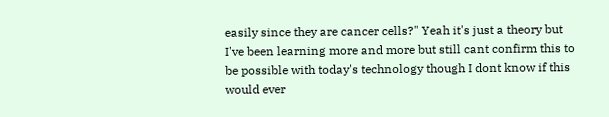easily since they are cancer cells?" Yeah it's just a theory but I've been learning more and more but still cant confirm this to be possible with today's technology though I dont know if this would ever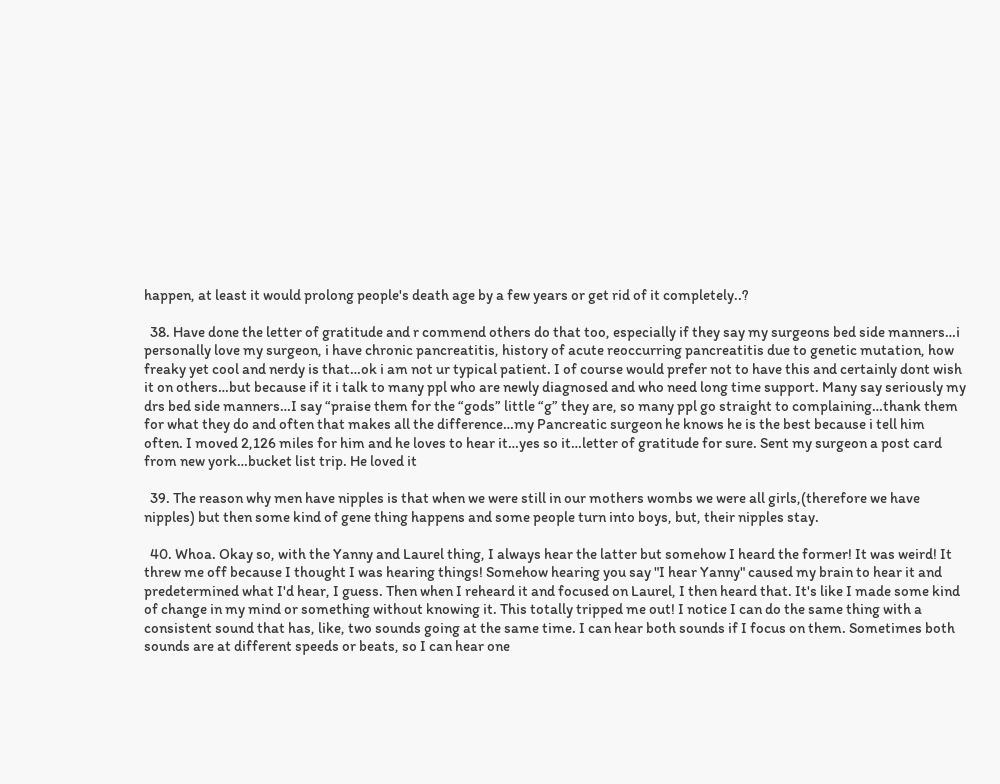happen, at least it would prolong people's death age by a few years or get rid of it completely..?

  38. Have done the letter of gratitude and r commend others do that too, especially if they say my surgeons bed side manners…i personally love my surgeon, i have chronic pancreatitis, history of acute reoccurring pancreatitis due to genetic mutation, how freaky yet cool and nerdy is that…ok i am not ur typical patient. I of course would prefer not to have this and certainly dont wish it on others…but because if it i talk to many ppl who are newly diagnosed and who need long time support. Many say seriously my drs bed side manners…I say “praise them for the “gods” little “g” they are, so many ppl go straight to complaining…thank them for what they do and often that makes all the difference…my Pancreatic surgeon he knows he is the best because i tell him often. I moved 2,126 miles for him and he loves to hear it…yes so it…letter of gratitude for sure. Sent my surgeon a post card from new york…bucket list trip. He loved it

  39. The reason why men have nipples is that when we were still in our mothers wombs we were all girls,(therefore we have nipples) but then some kind of gene thing happens and some people turn into boys, but, their nipples stay.

  40. Whoa. Okay so, with the Yanny and Laurel thing, I always hear the latter but somehow I heard the former! It was weird! It threw me off because I thought I was hearing things! Somehow hearing you say "I hear Yanny" caused my brain to hear it and predetermined what I'd hear, I guess. Then when I reheard it and focused on Laurel, I then heard that. It's like I made some kind of change in my mind or something without knowing it. This totally tripped me out! I notice I can do the same thing with a consistent sound that has, like, two sounds going at the same time. I can hear both sounds if I focus on them. Sometimes both sounds are at different speeds or beats, so I can hear one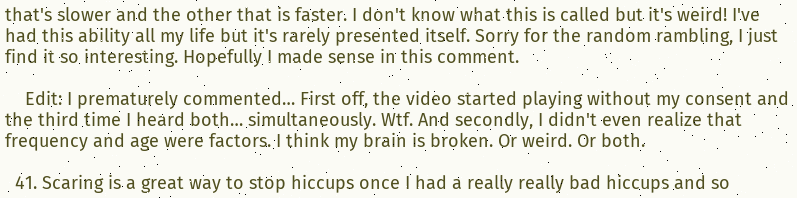that's slower and the other that is faster. I don't know what this is called but it's weird! I've had this ability all my life but it's rarely presented itself. Sorry for the random rambling, I just find it so interesting. Hopefully I made sense in this comment.

    Edit: I prematurely commented… First off, the video started playing without my consent and the third time I heard both… simultaneously. Wtf. And secondly, I didn't even realize that frequency and age were factors. I think my brain is broken. Or weird. Or both.

  41. Scaring is a great way to stop hiccups once I had a really really bad hiccups and so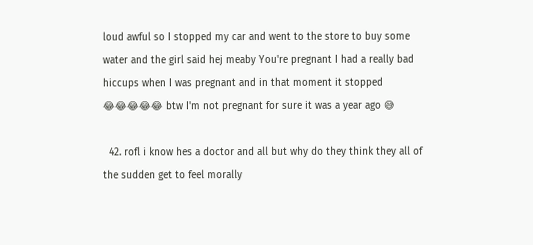loud awful so I stopped my car and went to the store to buy some water and the girl said hej meaby You're pregnant I had a really bad hiccups when I was pregnant and in that moment it stopped 😂😂😂😂😂 btw I'm not pregnant for sure it was a year ago 😅

  42. rofl i know hes a doctor and all but why do they think they all of the sudden get to feel morally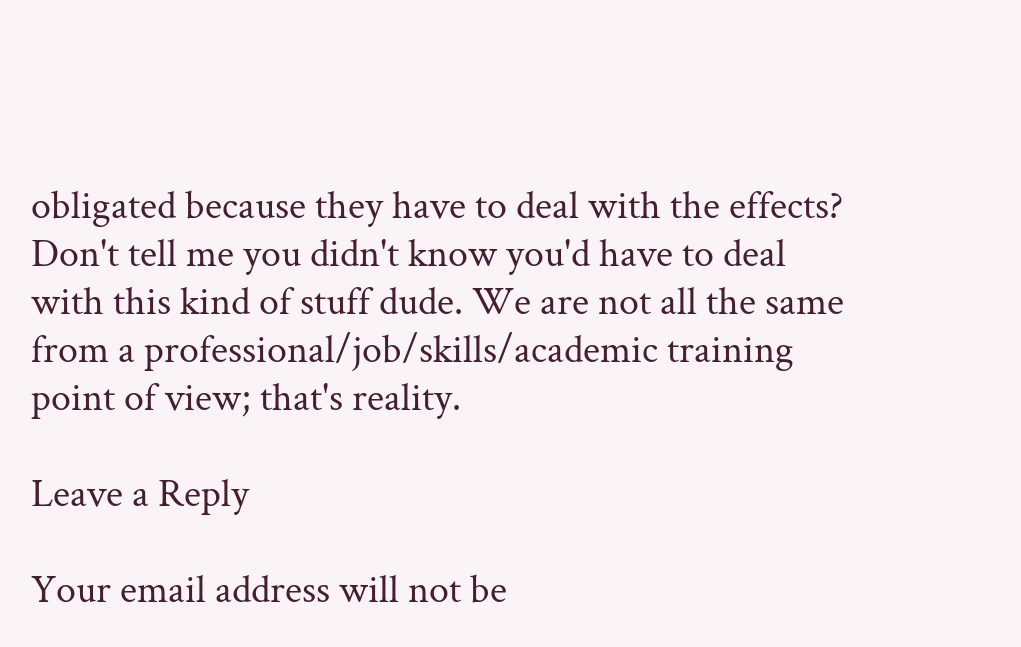obligated because they have to deal with the effects? Don't tell me you didn't know you'd have to deal with this kind of stuff dude. We are not all the same from a professional/job/skills/academic training point of view; that's reality.

Leave a Reply

Your email address will not be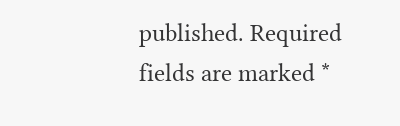published. Required fields are marked *